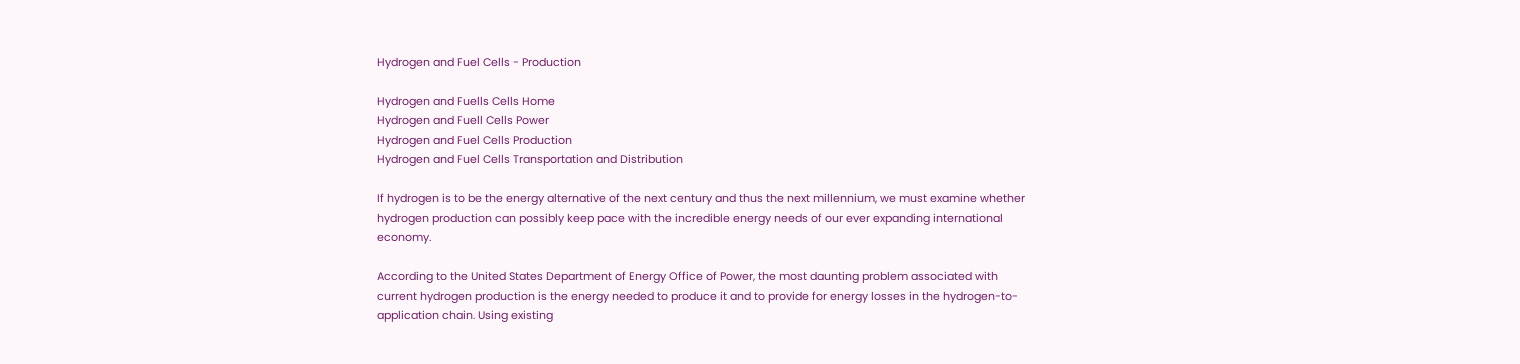Hydrogen and Fuel Cells - Production

Hydrogen and Fuells Cells Home
Hydrogen and Fuell Cells Power
Hydrogen and Fuel Cells Production
Hydrogen and Fuel Cells Transportation and Distribution

If hydrogen is to be the energy alternative of the next century and thus the next millennium, we must examine whether hydrogen production can possibly keep pace with the incredible energy needs of our ever expanding international economy.

According to the United States Department of Energy Office of Power, the most daunting problem associated with current hydrogen production is the energy needed to produce it and to provide for energy losses in the hydrogen-to-application chain. Using existing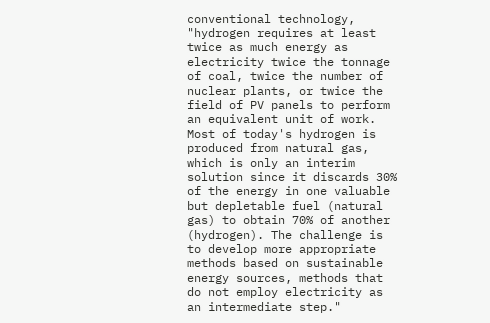conventional technology, "hydrogen requires at least twice as much energy as electricity twice the tonnage of coal, twice the number of nuclear plants, or twice the field of PV panels to perform an equivalent unit of work. Most of today's hydrogen is produced from natural gas, which is only an interim solution since it discards 30% of the energy in one valuable but depletable fuel (natural gas) to obtain 70% of another (hydrogen). The challenge is to develop more appropriate methods based on sustainable energy sources, methods that do not employ electricity as an intermediate step."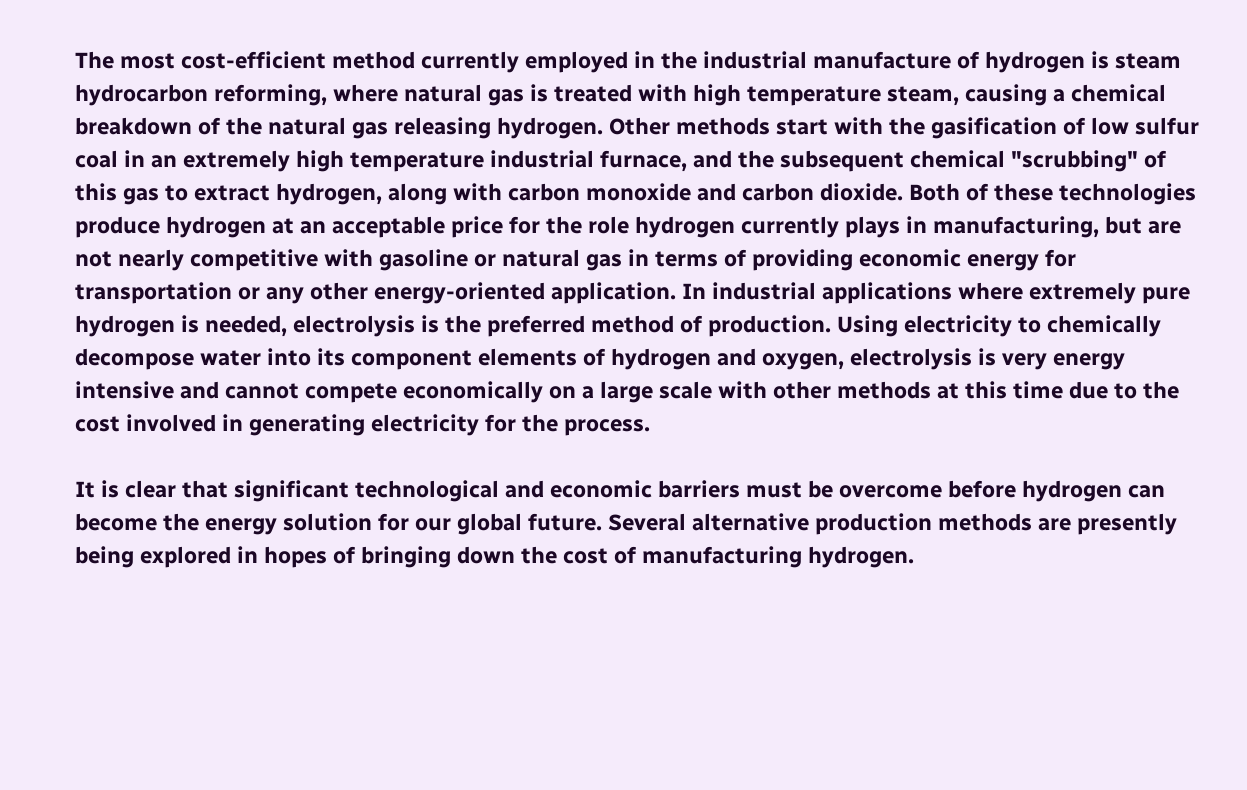The most cost-efficient method currently employed in the industrial manufacture of hydrogen is steam hydrocarbon reforming, where natural gas is treated with high temperature steam, causing a chemical breakdown of the natural gas releasing hydrogen. Other methods start with the gasification of low sulfur coal in an extremely high temperature industrial furnace, and the subsequent chemical "scrubbing" of this gas to extract hydrogen, along with carbon monoxide and carbon dioxide. Both of these technologies produce hydrogen at an acceptable price for the role hydrogen currently plays in manufacturing, but are not nearly competitive with gasoline or natural gas in terms of providing economic energy for transportation or any other energy-oriented application. In industrial applications where extremely pure hydrogen is needed, electrolysis is the preferred method of production. Using electricity to chemically decompose water into its component elements of hydrogen and oxygen, electrolysis is very energy intensive and cannot compete economically on a large scale with other methods at this time due to the cost involved in generating electricity for the process.

It is clear that significant technological and economic barriers must be overcome before hydrogen can become the energy solution for our global future. Several alternative production methods are presently being explored in hopes of bringing down the cost of manufacturing hydrogen.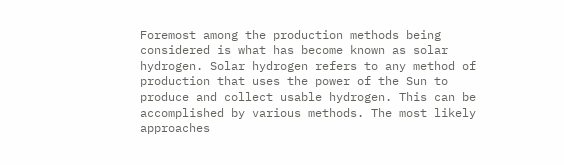Foremost among the production methods being considered is what has become known as solar hydrogen. Solar hydrogen refers to any method of production that uses the power of the Sun to produce and collect usable hydrogen. This can be accomplished by various methods. The most likely approaches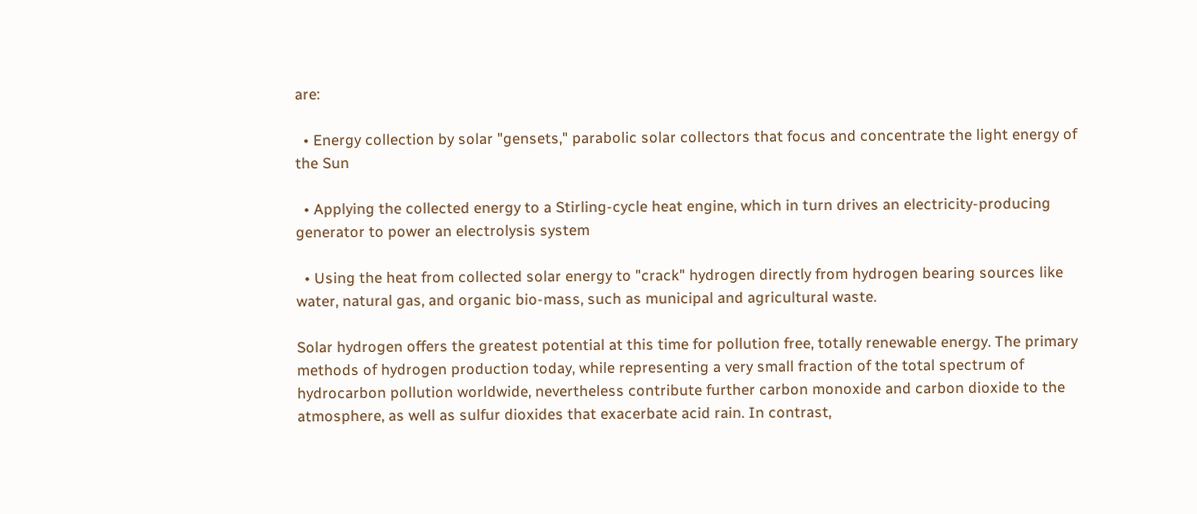are:

  • Energy collection by solar "gensets," parabolic solar collectors that focus and concentrate the light energy of the Sun

  • Applying the collected energy to a Stirling-cycle heat engine, which in turn drives an electricity-producing generator to power an electrolysis system

  • Using the heat from collected solar energy to "crack" hydrogen directly from hydrogen bearing sources like water, natural gas, and organic bio-mass, such as municipal and agricultural waste.

Solar hydrogen offers the greatest potential at this time for pollution free, totally renewable energy. The primary methods of hydrogen production today, while representing a very small fraction of the total spectrum of hydrocarbon pollution worldwide, nevertheless contribute further carbon monoxide and carbon dioxide to the atmosphere, as well as sulfur dioxides that exacerbate acid rain. In contrast,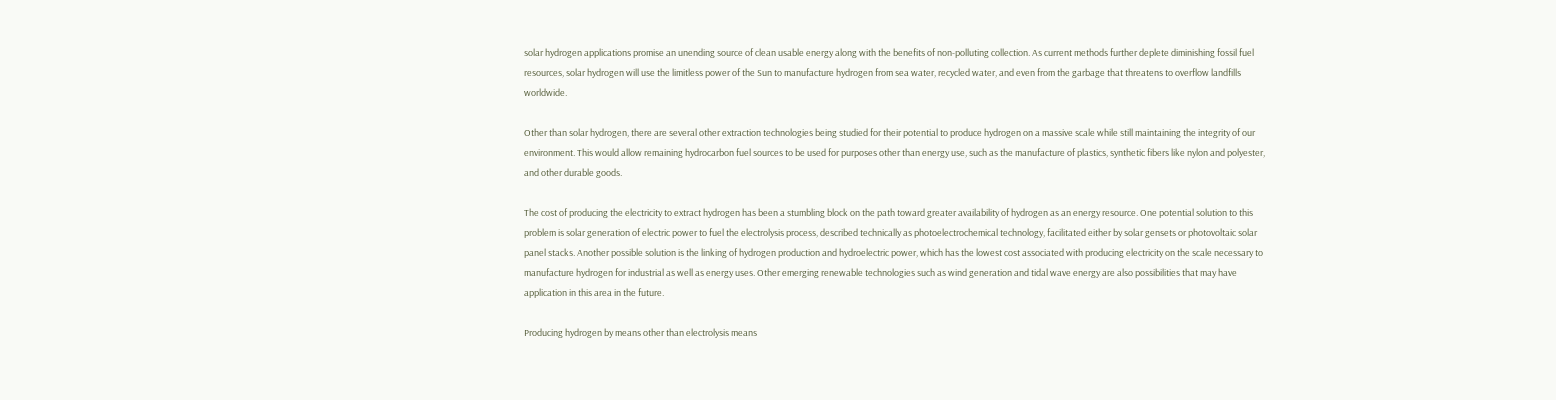solar hydrogen applications promise an unending source of clean usable energy along with the benefits of non-polluting collection. As current methods further deplete diminishing fossil fuel resources, solar hydrogen will use the limitless power of the Sun to manufacture hydrogen from sea water, recycled water, and even from the garbage that threatens to overflow landfills worldwide.

Other than solar hydrogen, there are several other extraction technologies being studied for their potential to produce hydrogen on a massive scale while still maintaining the integrity of our environment. This would allow remaining hydrocarbon fuel sources to be used for purposes other than energy use, such as the manufacture of plastics, synthetic fibers like nylon and polyester, and other durable goods.

The cost of producing the electricity to extract hydrogen has been a stumbling block on the path toward greater availability of hydrogen as an energy resource. One potential solution to this problem is solar generation of electric power to fuel the electrolysis process, described technically as photoelectrochemical technology, facilitated either by solar gensets or photovoltaic solar panel stacks. Another possible solution is the linking of hydrogen production and hydroelectric power, which has the lowest cost associated with producing electricity on the scale necessary to manufacture hydrogen for industrial as well as energy uses. Other emerging renewable technologies such as wind generation and tidal wave energy are also possibilities that may have application in this area in the future.

Producing hydrogen by means other than electrolysis means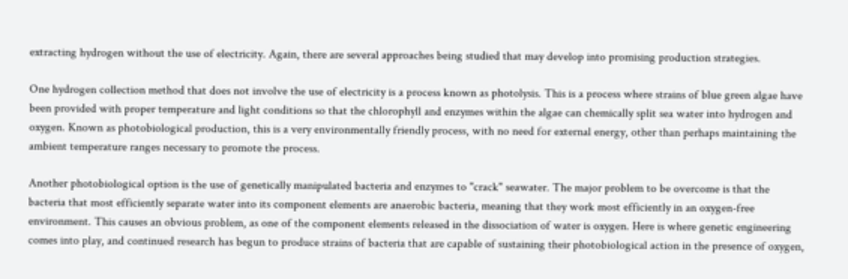extracting hydrogen without the use of electricity. Again, there are several approaches being studied that may develop into promising production strategies.

One hydrogen collection method that does not involve the use of electricity is a process known as photolysis. This is a process where strains of blue green algae have been provided with proper temperature and light conditions so that the chlorophyll and enzymes within the algae can chemically split sea water into hydrogen and oxygen. Known as photobiological production, this is a very environmentally friendly process, with no need for external energy, other than perhaps maintaining the ambient temperature ranges necessary to promote the process.

Another photobiological option is the use of genetically manipulated bacteria and enzymes to "crack" seawater. The major problem to be overcome is that the bacteria that most efficiently separate water into its component elements are anaerobic bacteria, meaning that they work most efficiently in an oxygen-free environment. This causes an obvious problem, as one of the component elements released in the dissociation of water is oxygen. Here is where genetic engineering comes into play, and continued research has begun to produce strains of bacteria that are capable of sustaining their photobiological action in the presence of oxygen,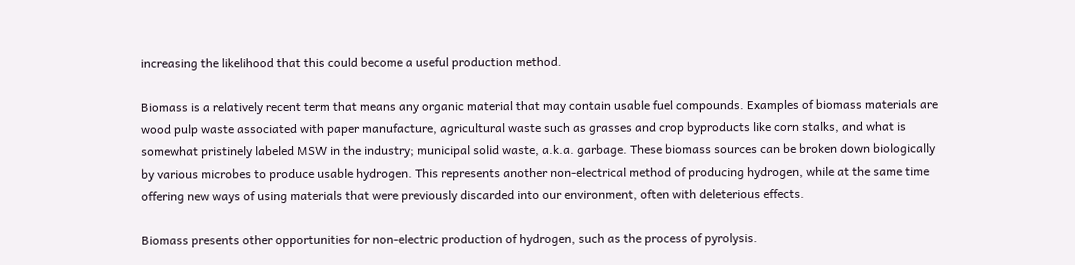increasing the likelihood that this could become a useful production method.

Biomass is a relatively recent term that means any organic material that may contain usable fuel compounds. Examples of biomass materials are wood pulp waste associated with paper manufacture, agricultural waste such as grasses and crop byproducts like corn stalks, and what is somewhat pristinely labeled MSW in the industry; municipal solid waste, a.k.a. garbage. These biomass sources can be broken down biologically by various microbes to produce usable hydrogen. This represents another non-electrical method of producing hydrogen, while at the same time offering new ways of using materials that were previously discarded into our environment, often with deleterious effects.

Biomass presents other opportunities for non-electric production of hydrogen, such as the process of pyrolysis.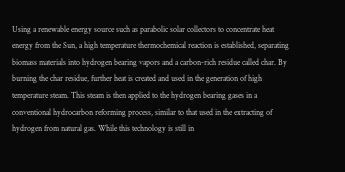Using a renewable energy source such as parabolic solar collectors to concentrate heat energy from the Sun, a high temperature thermochemical reaction is established, separating biomass materials into hydrogen bearing vapors and a carbon-rich residue called char. By burning the char residue, further heat is created and used in the generation of high temperature steam. This steam is then applied to the hydrogen bearing gases in a conventional hydrocarbon reforming process, similar to that used in the extracting of hydrogen from natural gas. While this technology is still in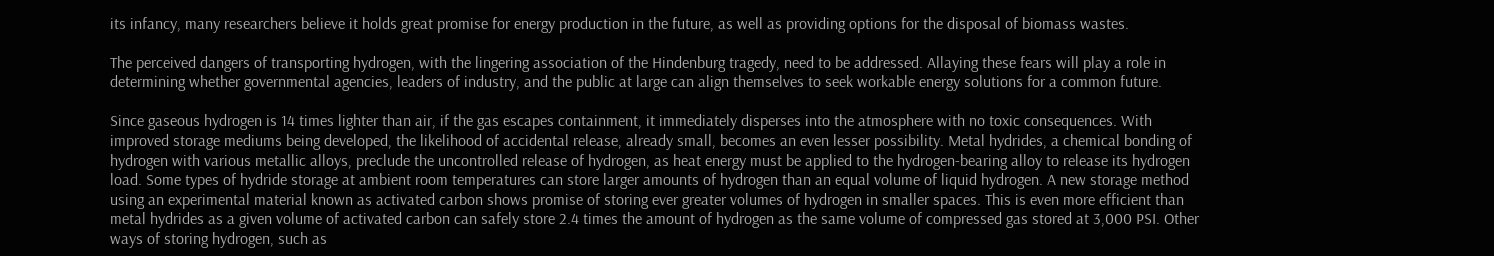its infancy, many researchers believe it holds great promise for energy production in the future, as well as providing options for the disposal of biomass wastes.

The perceived dangers of transporting hydrogen, with the lingering association of the Hindenburg tragedy, need to be addressed. Allaying these fears will play a role in determining whether governmental agencies, leaders of industry, and the public at large can align themselves to seek workable energy solutions for a common future.

Since gaseous hydrogen is 14 times lighter than air, if the gas escapes containment, it immediately disperses into the atmosphere with no toxic consequences. With improved storage mediums being developed, the likelihood of accidental release, already small, becomes an even lesser possibility. Metal hydrides, a chemical bonding of hydrogen with various metallic alloys, preclude the uncontrolled release of hydrogen, as heat energy must be applied to the hydrogen-bearing alloy to release its hydrogen load. Some types of hydride storage at ambient room temperatures can store larger amounts of hydrogen than an equal volume of liquid hydrogen. A new storage method using an experimental material known as activated carbon shows promise of storing ever greater volumes of hydrogen in smaller spaces. This is even more efficient than metal hydrides as a given volume of activated carbon can safely store 2.4 times the amount of hydrogen as the same volume of compressed gas stored at 3,000 PSI. Other ways of storing hydrogen, such as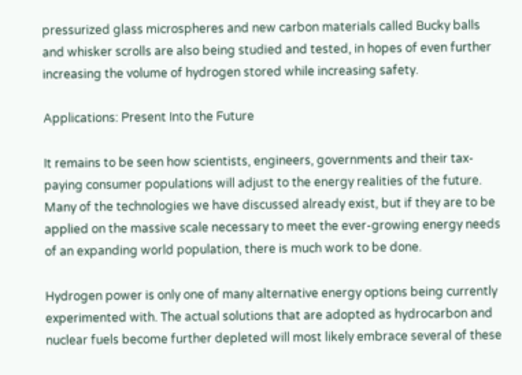pressurized glass microspheres and new carbon materials called Bucky balls and whisker scrolls are also being studied and tested, in hopes of even further increasing the volume of hydrogen stored while increasing safety.

Applications: Present Into the Future

It remains to be seen how scientists, engineers, governments and their tax-paying consumer populations will adjust to the energy realities of the future. Many of the technologies we have discussed already exist, but if they are to be applied on the massive scale necessary to meet the ever-growing energy needs of an expanding world population, there is much work to be done.

Hydrogen power is only one of many alternative energy options being currently experimented with. The actual solutions that are adopted as hydrocarbon and nuclear fuels become further depleted will most likely embrace several of these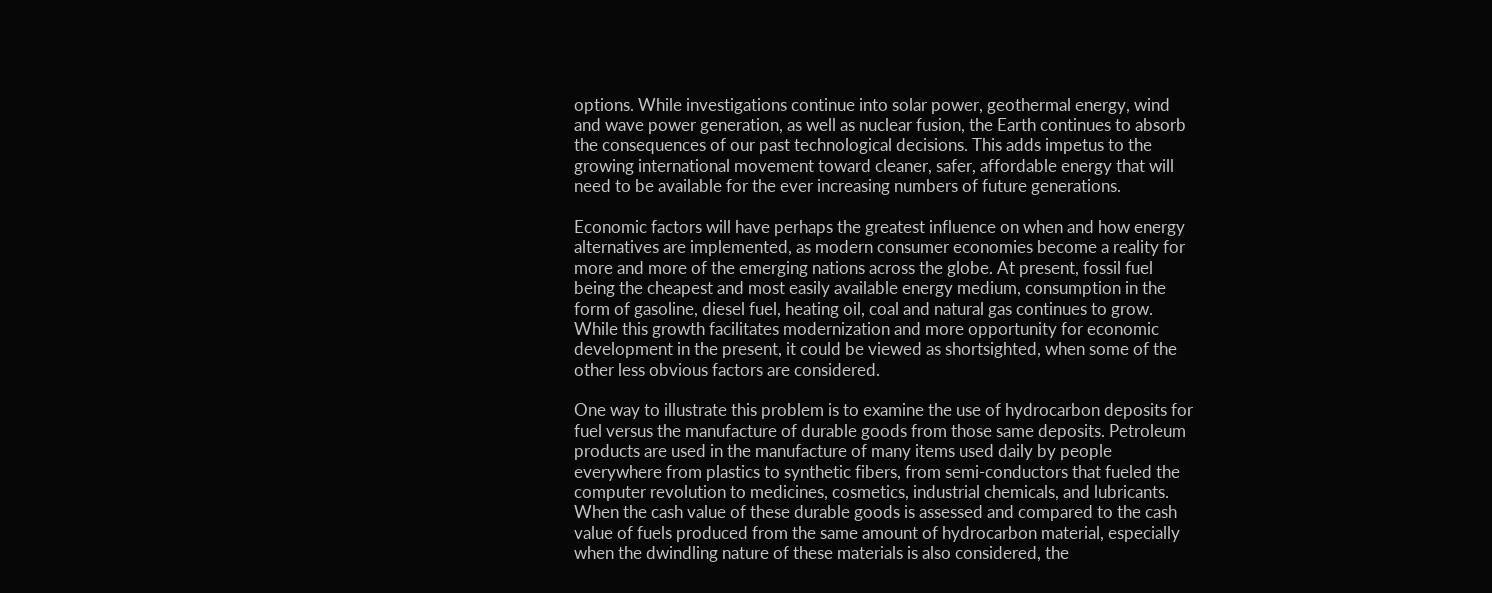options. While investigations continue into solar power, geothermal energy, wind and wave power generation, as well as nuclear fusion, the Earth continues to absorb the consequences of our past technological decisions. This adds impetus to the growing international movement toward cleaner, safer, affordable energy that will need to be available for the ever increasing numbers of future generations.

Economic factors will have perhaps the greatest influence on when and how energy alternatives are implemented, as modern consumer economies become a reality for more and more of the emerging nations across the globe. At present, fossil fuel being the cheapest and most easily available energy medium, consumption in the form of gasoline, diesel fuel, heating oil, coal and natural gas continues to grow. While this growth facilitates modernization and more opportunity for economic development in the present, it could be viewed as shortsighted, when some of the other less obvious factors are considered.

One way to illustrate this problem is to examine the use of hydrocarbon deposits for fuel versus the manufacture of durable goods from those same deposits. Petroleum products are used in the manufacture of many items used daily by people everywhere from plastics to synthetic fibers, from semi-conductors that fueled the computer revolution to medicines, cosmetics, industrial chemicals, and lubricants. When the cash value of these durable goods is assessed and compared to the cash value of fuels produced from the same amount of hydrocarbon material, especially when the dwindling nature of these materials is also considered, the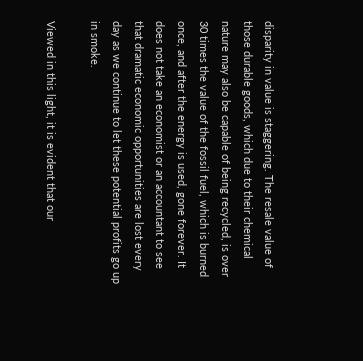disparity in value is staggering. The resale value of those durable goods, which due to their chemical nature may also be capable of being recycled, is over 30 times the value of the fossil fuel, which is burned once, and after the energy is used, gone forever. It does not take an economist or an accountant to see that dramatic economic opportunities are lost every day as we continue to let these potential profits go up in smoke.

Viewed in this light, it is evident that our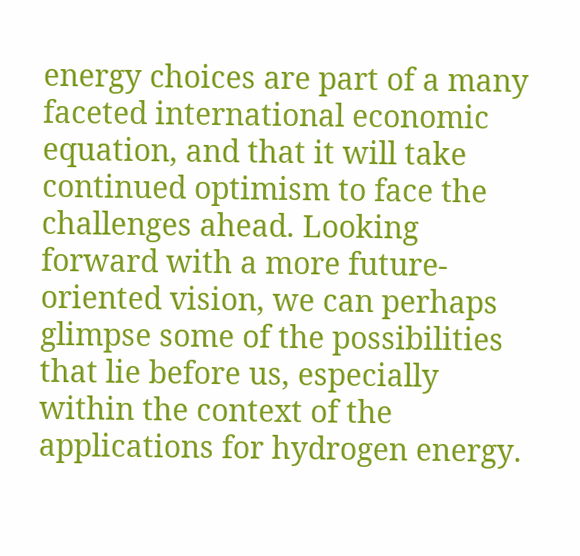energy choices are part of a many faceted international economic equation, and that it will take continued optimism to face the challenges ahead. Looking forward with a more future-oriented vision, we can perhaps glimpse some of the possibilities that lie before us, especially within the context of the applications for hydrogen energy.